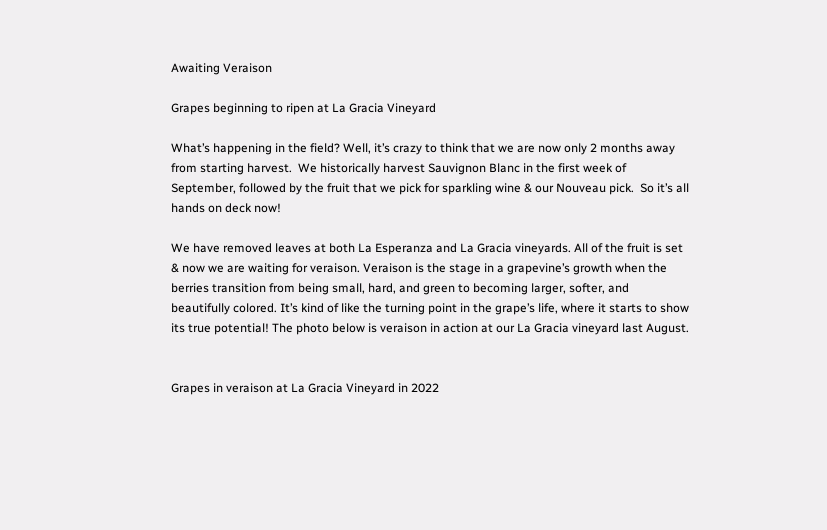Awaiting Veraison

Grapes beginning to ripen at La Gracia Vineyard

What’s happening in the field? Well, it’s crazy to think that we are now only 2 months away from starting harvest.  We historically harvest Sauvignon Blanc in the first week of September, followed by the fruit that we pick for sparkling wine & our Nouveau pick.  So it’s all hands on deck now!

We have removed leaves at both La Esperanza and La Gracia vineyards. All of the fruit is set & now we are waiting for veraison. Veraison is the stage in a grapevine’s growth when the berries transition from being small, hard, and green to becoming larger, softer, and beautifully colored. It’s kind of like the turning point in the grape’s life, where it starts to show its true potential! The photo below is veraison in action at our La Gracia vineyard last August.


Grapes in veraison at La Gracia Vineyard in 2022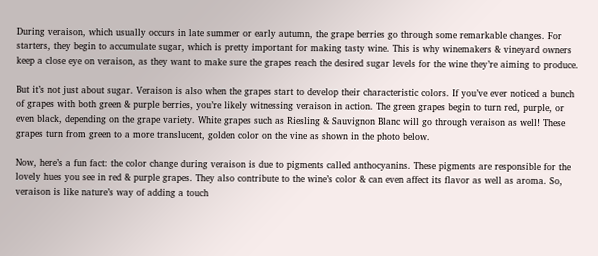During veraison, which usually occurs in late summer or early autumn, the grape berries go through some remarkable changes. For starters, they begin to accumulate sugar, which is pretty important for making tasty wine. This is why winemakers & vineyard owners keep a close eye on veraison, as they want to make sure the grapes reach the desired sugar levels for the wine they’re aiming to produce.

But it’s not just about sugar. Veraison is also when the grapes start to develop their characteristic colors. If you’ve ever noticed a bunch of grapes with both green & purple berries, you’re likely witnessing veraison in action. The green grapes begin to turn red, purple, or even black, depending on the grape variety. White grapes such as Riesling & Sauvignon Blanc will go through veraison as well! These grapes turn from green to a more translucent, golden color on the vine as shown in the photo below.

Now, here’s a fun fact: the color change during veraison is due to pigments called anthocyanins. These pigments are responsible for the lovely hues you see in red & purple grapes. They also contribute to the wine’s color & can even affect its flavor as well as aroma. So, veraison is like nature’s way of adding a touch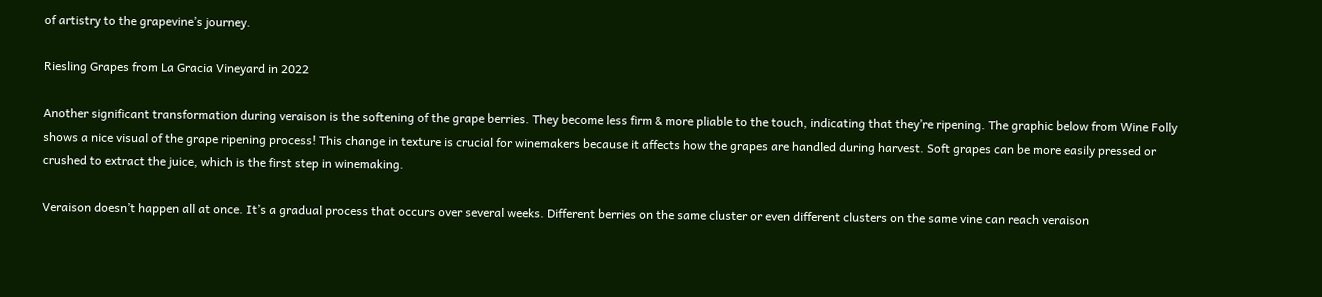of artistry to the grapevine’s journey.

Riesling Grapes from La Gracia Vineyard in 2022

Another significant transformation during veraison is the softening of the grape berries. They become less firm & more pliable to the touch, indicating that they’re ripening. The graphic below from Wine Folly shows a nice visual of the grape ripening process! This change in texture is crucial for winemakers because it affects how the grapes are handled during harvest. Soft grapes can be more easily pressed or crushed to extract the juice, which is the first step in winemaking.

Veraison doesn’t happen all at once. It’s a gradual process that occurs over several weeks. Different berries on the same cluster or even different clusters on the same vine can reach veraison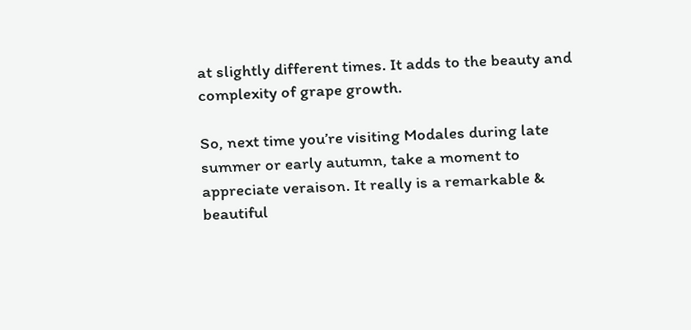at slightly different times. It adds to the beauty and complexity of grape growth.

So, next time you’re visiting Modales during late summer or early autumn, take a moment to appreciate veraison. It really is a remarkable & beautiful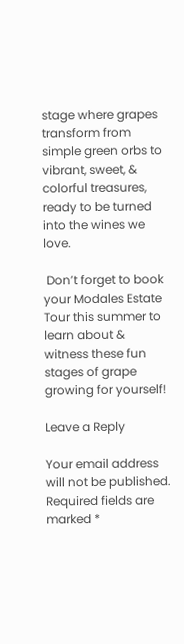stage where grapes transform from simple green orbs to vibrant, sweet, & colorful treasures, ready to be turned into the wines we love.

 Don’t forget to book your Modales Estate Tour this summer to learn about & witness these fun stages of grape growing for yourself!

Leave a Reply

Your email address will not be published. Required fields are marked *